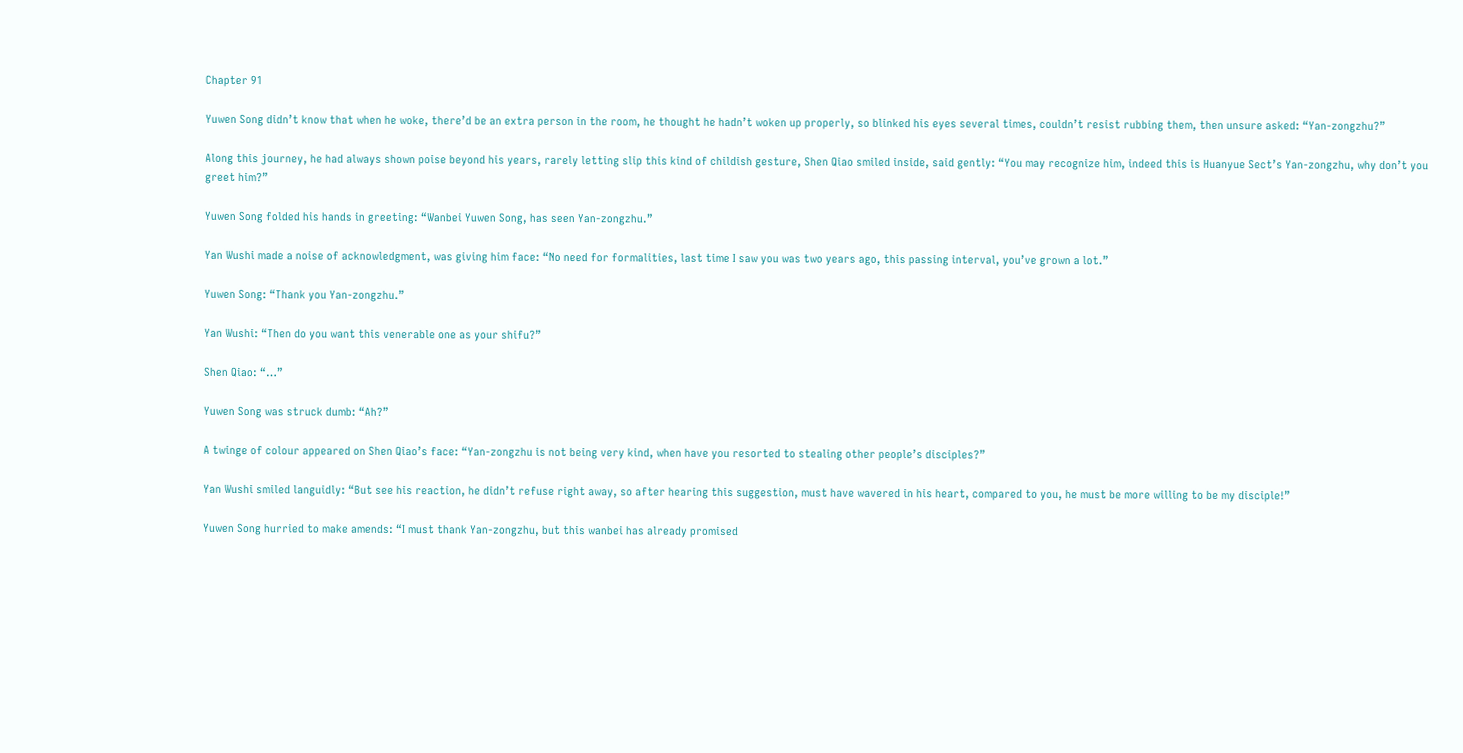Chapter 91

Yuwen Song didn’t know that when he woke, there’d be an extra person in the room, he thought he hadn’t woken up properly, so blinked his eyes several times, couldn’t resist rubbing them, then unsure asked: “Yan-zongzhu?”

Along this journey, he had always shown poise beyond his years, rarely letting slip this kind of childish gesture, Shen Qiao smiled inside, said gently: “You may recognize him, indeed this is Huanyue Sect’s Yan-zongzhu, why don’t you greet him?”

Yuwen Song folded his hands in greeting: “Wanbei Yuwen Song, has seen Yan-zongzhu.”

Yan Wushi made a noise of acknowledgment, was giving him face: “No need for formalities, last time I saw you was two years ago, this passing interval, you’ve grown a lot.”

Yuwen Song: “Thank you Yan-zongzhu.”

Yan Wushi: “Then do you want this venerable one as your shifu?”

Shen Qiao: “…”

Yuwen Song was struck dumb: “Ah?”

A twinge of colour appeared on Shen Qiao’s face: “Yan-zongzhu is not being very kind, when have you resorted to stealing other people’s disciples?”

Yan Wushi smiled languidly: “But see his reaction, he didn’t refuse right away, so after hearing this suggestion, must have wavered in his heart, compared to you, he must be more willing to be my disciple!”

Yuwen Song hurried to make amends: “I must thank Yan-zongzhu, but this wanbei has already promised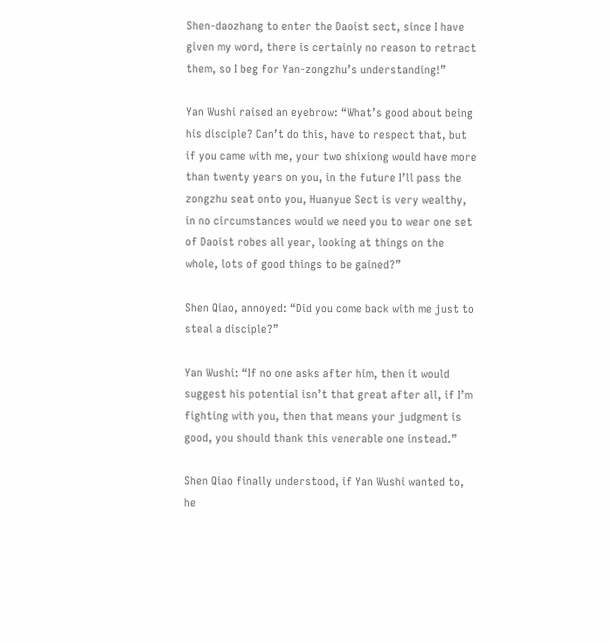Shen-daozhang to enter the Daoist sect, since I have given my word, there is certainly no reason to retract them, so I beg for Yan-zongzhu’s understanding!”

Yan Wushi raised an eyebrow: “What’s good about being his disciple? Can’t do this, have to respect that, but if you came with me, your two shixiong would have more than twenty years on you, in the future I’ll pass the zongzhu seat onto you, Huanyue Sect is very wealthy, in no circumstances would we need you to wear one set of Daoist robes all year, looking at things on the whole, lots of good things to be gained?”

Shen Qiao, annoyed: “Did you come back with me just to steal a disciple?”

Yan Wushi: “If no one asks after him, then it would suggest his potential isn’t that great after all, if I’m fighting with you, then that means your judgment is good, you should thank this venerable one instead.”

Shen Qiao finally understood, if Yan Wushi wanted to, he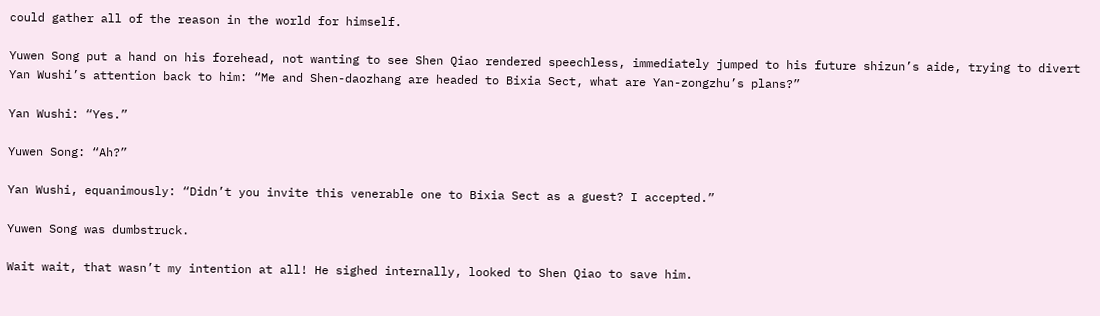could gather all of the reason in the world for himself.

Yuwen Song put a hand on his forehead, not wanting to see Shen Qiao rendered speechless, immediately jumped to his future shizun’s aide, trying to divert Yan Wushi’s attention back to him: “Me and Shen-daozhang are headed to Bixia Sect, what are Yan-zongzhu’s plans?”

Yan Wushi: “Yes.”

Yuwen Song: “Ah?”

Yan Wushi, equanimously: “Didn’t you invite this venerable one to Bixia Sect as a guest? I accepted.”

Yuwen Song was dumbstruck.

Wait wait, that wasn’t my intention at all! He sighed internally, looked to Shen Qiao to save him.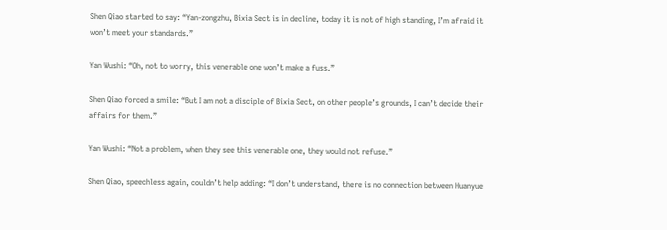Shen Qiao started to say: “Yan-zongzhu, Bixia Sect is in decline, today it is not of high standing, I’m afraid it won’t meet your standards.”

Yan Wushi: “Oh, not to worry, this venerable one won’t make a fuss.”

Shen Qiao forced a smile: “But I am not a disciple of Bixia Sect, on other people’s grounds, I can’t decide their affairs for them.”

Yan Wushi: “Not a problem, when they see this venerable one, they would not refuse.”

Shen Qiao, speechless again, couldn’t help adding: “I don’t understand, there is no connection between Huanyue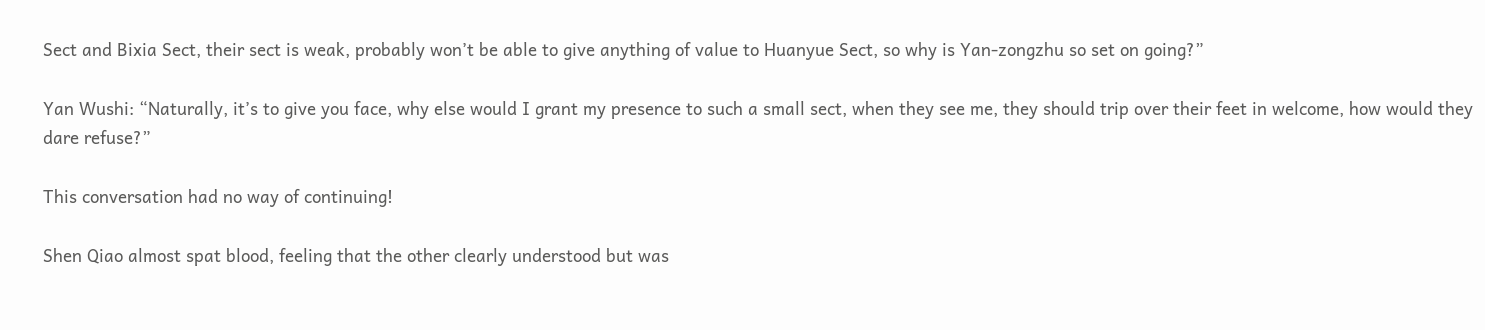Sect and Bixia Sect, their sect is weak, probably won’t be able to give anything of value to Huanyue Sect, so why is Yan-zongzhu so set on going?”

Yan Wushi: “Naturally, it’s to give you face, why else would I grant my presence to such a small sect, when they see me, they should trip over their feet in welcome, how would they dare refuse?”

This conversation had no way of continuing!

Shen Qiao almost spat blood, feeling that the other clearly understood but was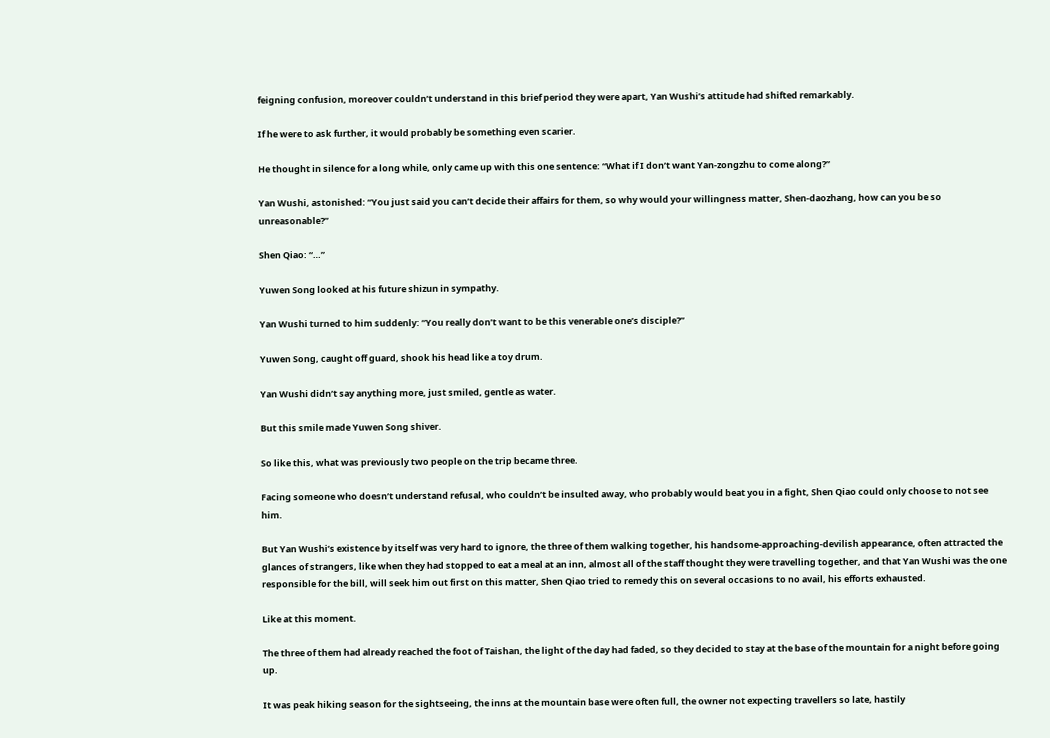feigning confusion, moreover couldn’t understand in this brief period they were apart, Yan Wushi’s attitude had shifted remarkably.

If he were to ask further, it would probably be something even scarier.

He thought in silence for a long while, only came up with this one sentence: “What if I don’t want Yan-zongzhu to come along?”

Yan Wushi, astonished: “You just said you can’t decide their affairs for them, so why would your willingness matter, Shen-daozhang, how can you be so unreasonable?”

Shen Qiao: “…”

Yuwen Song looked at his future shizun in sympathy.

Yan Wushi turned to him suddenly: “You really don’t want to be this venerable one’s disciple?”

Yuwen Song, caught off guard, shook his head like a toy drum.

Yan Wushi didn’t say anything more, just smiled, gentle as water.

But this smile made Yuwen Song shiver.

So like this, what was previously two people on the trip became three.

Facing someone who doesn’t understand refusal, who couldn’t be insulted away, who probably would beat you in a fight, Shen Qiao could only choose to not see him.

But Yan Wushi’s existence by itself was very hard to ignore, the three of them walking together, his handsome-approaching-devilish appearance, often attracted the glances of strangers, like when they had stopped to eat a meal at an inn, almost all of the staff thought they were travelling together, and that Yan Wushi was the one responsible for the bill, will seek him out first on this matter, Shen Qiao tried to remedy this on several occasions to no avail, his efforts exhausted.

Like at this moment.

The three of them had already reached the foot of Taishan, the light of the day had faded, so they decided to stay at the base of the mountain for a night before going up.

It was peak hiking season for the sightseeing, the inns at the mountain base were often full, the owner not expecting travellers so late, hastily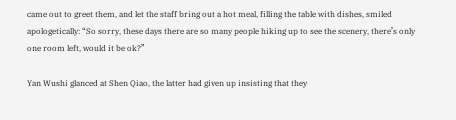came out to greet them, and let the staff bring out a hot meal, filling the table with dishes, smiled apologetically: “So sorry, these days there are so many people hiking up to see the scenery, there’s only one room left, would it be ok?”

Yan Wushi glanced at Shen Qiao, the latter had given up insisting that they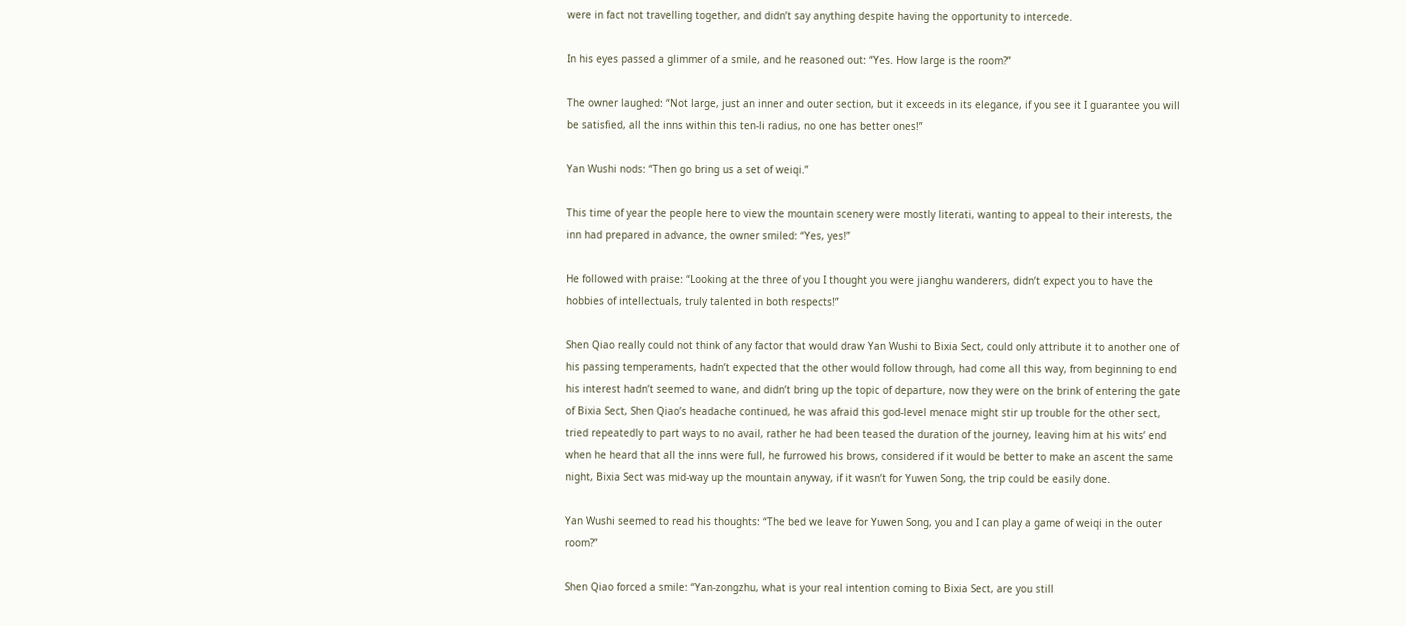were in fact not travelling together, and didn’t say anything despite having the opportunity to intercede.

In his eyes passed a glimmer of a smile, and he reasoned out: “Yes. How large is the room?”

The owner laughed: “Not large, just an inner and outer section, but it exceeds in its elegance, if you see it I guarantee you will be satisfied, all the inns within this ten-li radius, no one has better ones!”

Yan Wushi nods: “Then go bring us a set of weiqi.”

This time of year the people here to view the mountain scenery were mostly literati, wanting to appeal to their interests, the inn had prepared in advance, the owner smiled: “Yes, yes!”

He followed with praise: “Looking at the three of you I thought you were jianghu wanderers, didn’t expect you to have the hobbies of intellectuals, truly talented in both respects!”

Shen Qiao really could not think of any factor that would draw Yan Wushi to Bixia Sect, could only attribute it to another one of his passing temperaments, hadn’t expected that the other would follow through, had come all this way, from beginning to end his interest hadn’t seemed to wane, and didn’t bring up the topic of departure, now they were on the brink of entering the gate of Bixia Sect, Shen Qiao’s headache continued, he was afraid this god-level menace might stir up trouble for the other sect, tried repeatedly to part ways to no avail, rather he had been teased the duration of the journey, leaving him at his wits’ end when he heard that all the inns were full, he furrowed his brows, considered if it would be better to make an ascent the same night, Bixia Sect was mid-way up the mountain anyway, if it wasn’t for Yuwen Song, the trip could be easily done.

Yan Wushi seemed to read his thoughts: “The bed we leave for Yuwen Song, you and I can play a game of weiqi in the outer room?”

Shen Qiao forced a smile: “Yan-zongzhu, what is your real intention coming to Bixia Sect, are you still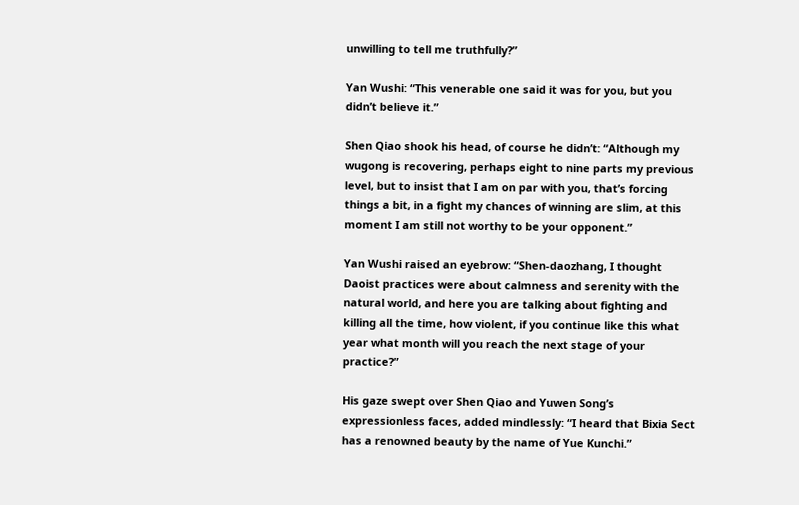unwilling to tell me truthfully?”

Yan Wushi: “This venerable one said it was for you, but you didn’t believe it.”

Shen Qiao shook his head, of course he didn’t: “Although my wugong is recovering, perhaps eight to nine parts my previous level, but to insist that I am on par with you, that’s forcing things a bit, in a fight my chances of winning are slim, at this moment I am still not worthy to be your opponent.”

Yan Wushi raised an eyebrow: “Shen-daozhang, I thought Daoist practices were about calmness and serenity with the natural world, and here you are talking about fighting and killing all the time, how violent, if you continue like this what year what month will you reach the next stage of your practice?”

His gaze swept over Shen Qiao and Yuwen Song’s expressionless faces, added mindlessly: “I heard that Bixia Sect has a renowned beauty by the name of Yue Kunchi.”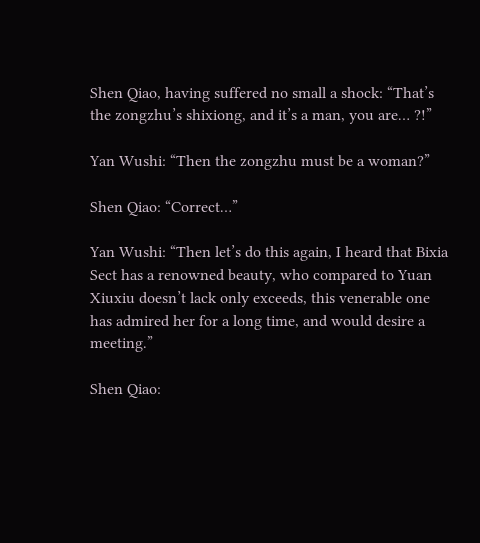Shen Qiao, having suffered no small a shock: “That’s the zongzhu’s shixiong, and it’s a man, you are… ?!”

Yan Wushi: “Then the zongzhu must be a woman?”

Shen Qiao: “Correct…”

Yan Wushi: “Then let’s do this again, I heard that Bixia Sect has a renowned beauty, who compared to Yuan Xiuxiu doesn’t lack only exceeds, this venerable one has admired her for a long time, and would desire a meeting.”

Shen Qiao: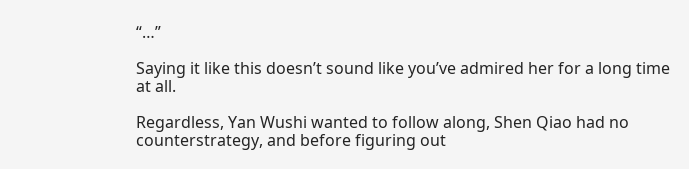“…”

Saying it like this doesn’t sound like you’ve admired her for a long time at all.

Regardless, Yan Wushi wanted to follow along, Shen Qiao had no counterstrategy, and before figuring out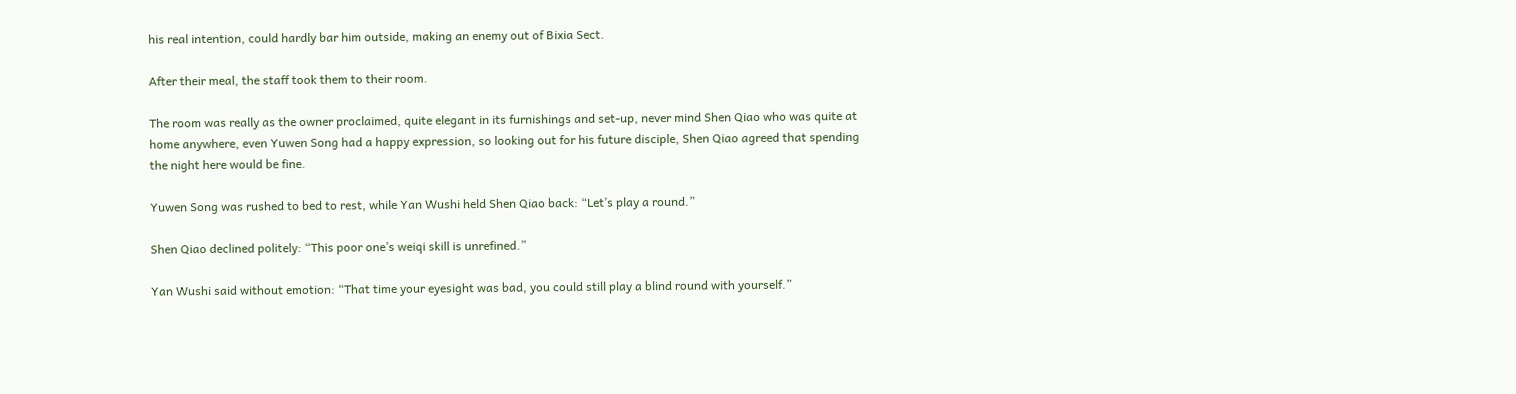his real intention, could hardly bar him outside, making an enemy out of Bixia Sect.

After their meal, the staff took them to their room.

The room was really as the owner proclaimed, quite elegant in its furnishings and set-up, never mind Shen Qiao who was quite at home anywhere, even Yuwen Song had a happy expression, so looking out for his future disciple, Shen Qiao agreed that spending the night here would be fine.

Yuwen Song was rushed to bed to rest, while Yan Wushi held Shen Qiao back: “Let’s play a round.”

Shen Qiao declined politely: “This poor one’s weiqi skill is unrefined.”

Yan Wushi said without emotion: “That time your eyesight was bad, you could still play a blind round with yourself.”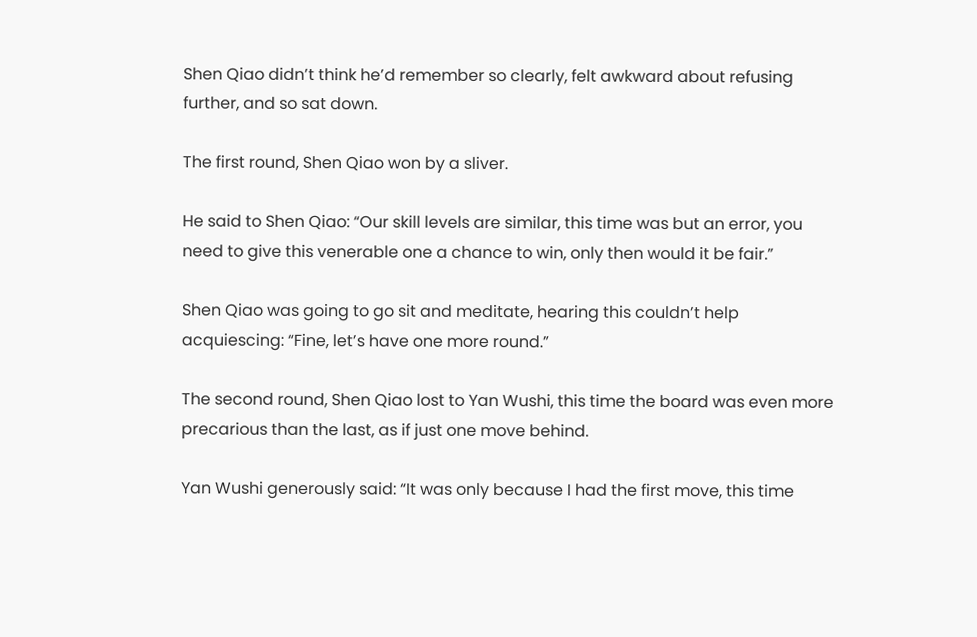Shen Qiao didn’t think he’d remember so clearly, felt awkward about refusing further, and so sat down.

The first round, Shen Qiao won by a sliver.

He said to Shen Qiao: “Our skill levels are similar, this time was but an error, you need to give this venerable one a chance to win, only then would it be fair.”

Shen Qiao was going to go sit and meditate, hearing this couldn’t help acquiescing: “Fine, let’s have one more round.”

The second round, Shen Qiao lost to Yan Wushi, this time the board was even more precarious than the last, as if just one move behind.

Yan Wushi generously said: “It was only because I had the first move, this time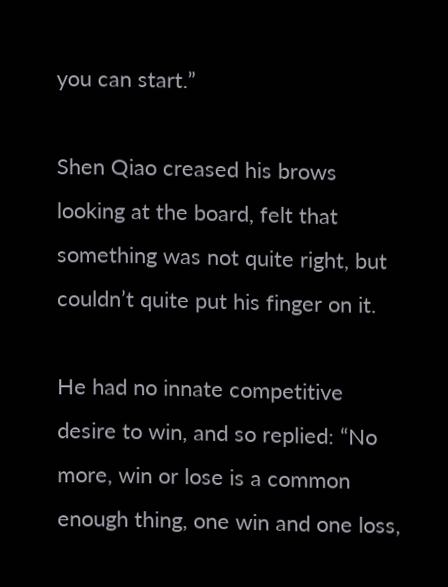you can start.”

Shen Qiao creased his brows looking at the board, felt that something was not quite right, but couldn’t quite put his finger on it.

He had no innate competitive desire to win, and so replied: “No more, win or lose is a common enough thing, one win and one loss,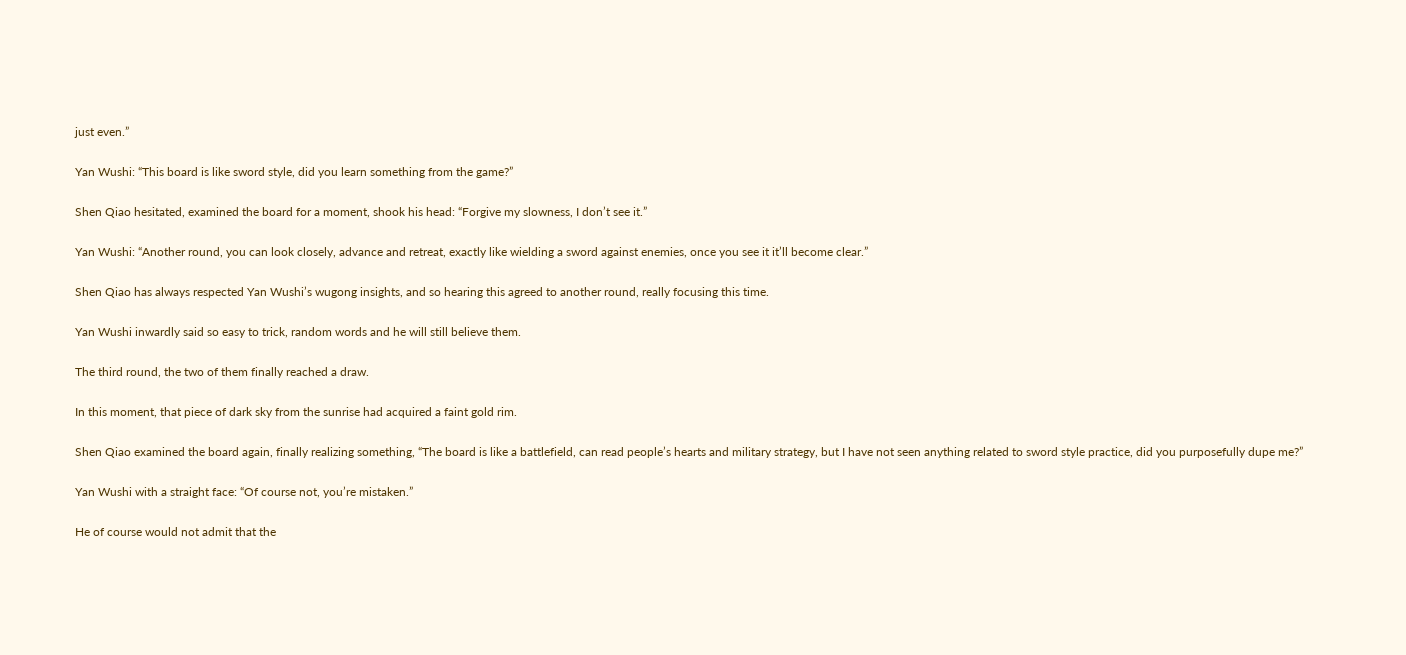just even.”

Yan Wushi: “This board is like sword style, did you learn something from the game?”

Shen Qiao hesitated, examined the board for a moment, shook his head: “Forgive my slowness, I don’t see it.”

Yan Wushi: “Another round, you can look closely, advance and retreat, exactly like wielding a sword against enemies, once you see it it’ll become clear.”

Shen Qiao has always respected Yan Wushi’s wugong insights, and so hearing this agreed to another round, really focusing this time.

Yan Wushi inwardly said so easy to trick, random words and he will still believe them.

The third round, the two of them finally reached a draw.

In this moment, that piece of dark sky from the sunrise had acquired a faint gold rim.

Shen Qiao examined the board again, finally realizing something, “The board is like a battlefield, can read people’s hearts and military strategy, but I have not seen anything related to sword style practice, did you purposefully dupe me?”

Yan Wushi with a straight face: “Of course not, you’re mistaken.”

He of course would not admit that the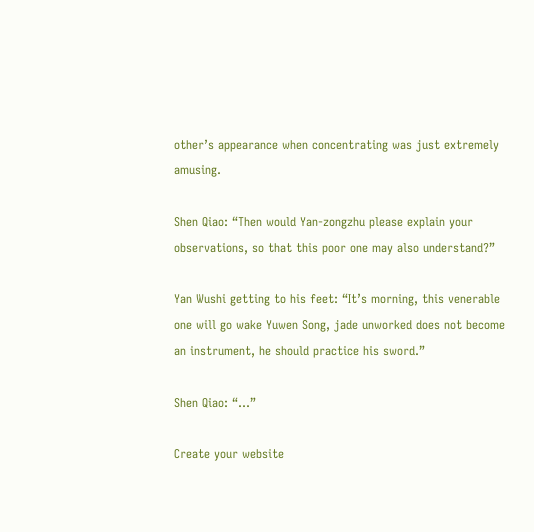other’s appearance when concentrating was just extremely amusing.

Shen Qiao: “Then would Yan-zongzhu please explain your observations, so that this poor one may also understand?”

Yan Wushi getting to his feet: “It’s morning, this venerable one will go wake Yuwen Song, jade unworked does not become an instrument, he should practice his sword.”

Shen Qiao: “…”

Create your website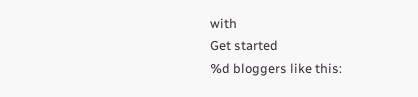with
Get started
%d bloggers like this: